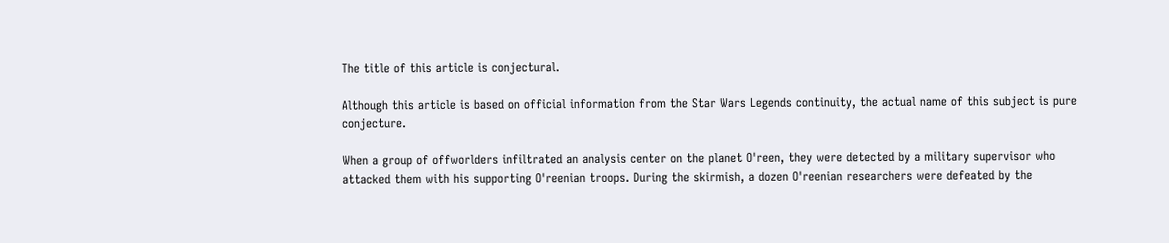The title of this article is conjectural.

Although this article is based on official information from the Star Wars Legends continuity, the actual name of this subject is pure conjecture.

When a group of offworlders infiltrated an analysis center on the planet O'reen, they were detected by a military supervisor who attacked them with his supporting O'reenian troops. During the skirmish, a dozen O'reenian researchers were defeated by the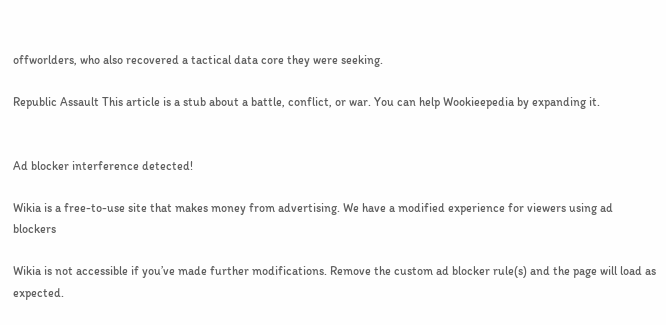offworlders, who also recovered a tactical data core they were seeking.

Republic Assault This article is a stub about a battle, conflict, or war. You can help Wookieepedia by expanding it.


Ad blocker interference detected!

Wikia is a free-to-use site that makes money from advertising. We have a modified experience for viewers using ad blockers

Wikia is not accessible if you’ve made further modifications. Remove the custom ad blocker rule(s) and the page will load as expected.